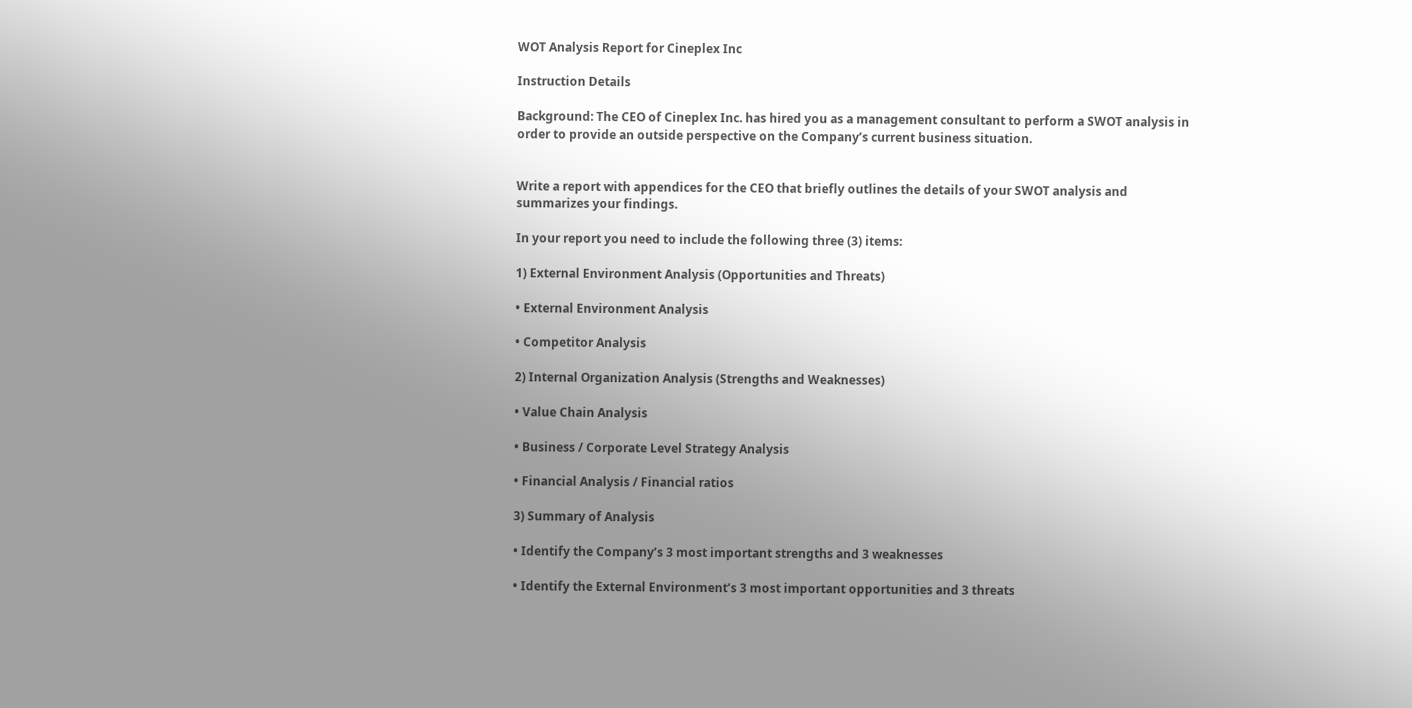WOT Analysis Report for Cineplex Inc

Instruction Details

Background: The CEO of Cineplex Inc. has hired you as a management consultant to perform a SWOT analysis in order to provide an outside perspective on the Company’s current business situation.


Write a report with appendices for the CEO that briefly outlines the details of your SWOT analysis and summarizes your findings.

In your report you need to include the following three (3) items:

1) External Environment Analysis (Opportunities and Threats)

• External Environment Analysis

• Competitor Analysis

2) Internal Organization Analysis (Strengths and Weaknesses)

• Value Chain Analysis

• Business / Corporate Level Strategy Analysis

• Financial Analysis / Financial ratios

3) Summary of Analysis

• Identify the Company’s 3 most important strengths and 3 weaknesses

• Identify the External Environment’s 3 most important opportunities and 3 threats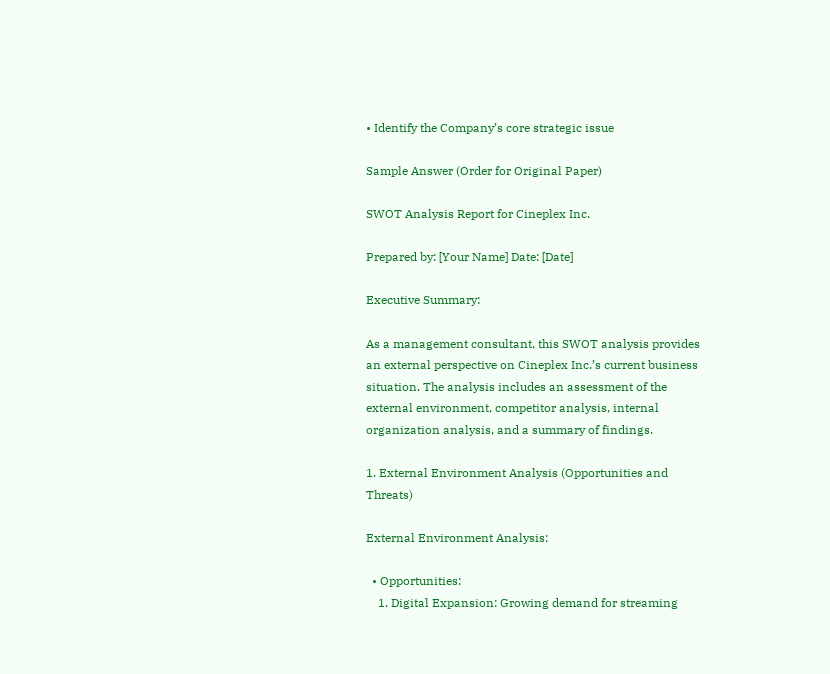• Identify the Company’s core strategic issue

Sample Answer (Order for Original Paper)

SWOT Analysis Report for Cineplex Inc.

Prepared by: [Your Name] Date: [Date]

Executive Summary:

As a management consultant, this SWOT analysis provides an external perspective on Cineplex Inc.’s current business situation. The analysis includes an assessment of the external environment, competitor analysis, internal organization analysis, and a summary of findings.

1. External Environment Analysis (Opportunities and Threats)

External Environment Analysis:

  • Opportunities:
    1. Digital Expansion: Growing demand for streaming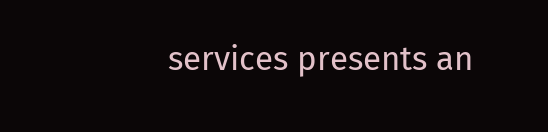services presents an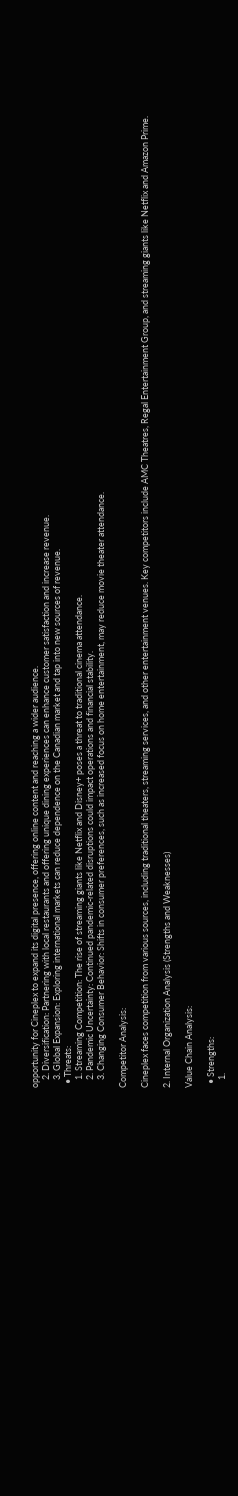opportunity for Cineplex to expand its digital presence, offering online content and reaching a wider audience.
    2. Diversification: Partnering with local restaurants and offering unique dining experiences can enhance customer satisfaction and increase revenue.
    3. Global Expansion: Exploring international markets can reduce dependence on the Canadian market and tap into new sources of revenue.
  • Threats:
    1. Streaming Competition: The rise of streaming giants like Netflix and Disney+ poses a threat to traditional cinema attendance.
    2. Pandemic Uncertainty: Continued pandemic-related disruptions could impact operations and financial stability.
    3. Changing Consumer Behavior: Shifts in consumer preferences, such as increased focus on home entertainment, may reduce movie theater attendance.

Competitor Analysis:

Cineplex faces competition from various sources, including traditional theaters, streaming services, and other entertainment venues. Key competitors include AMC Theatres, Regal Entertainment Group, and streaming giants like Netflix and Amazon Prime.

2. Internal Organization Analysis (Strengths and Weaknesses)

Value Chain Analysis:

  • Strengths:
    1.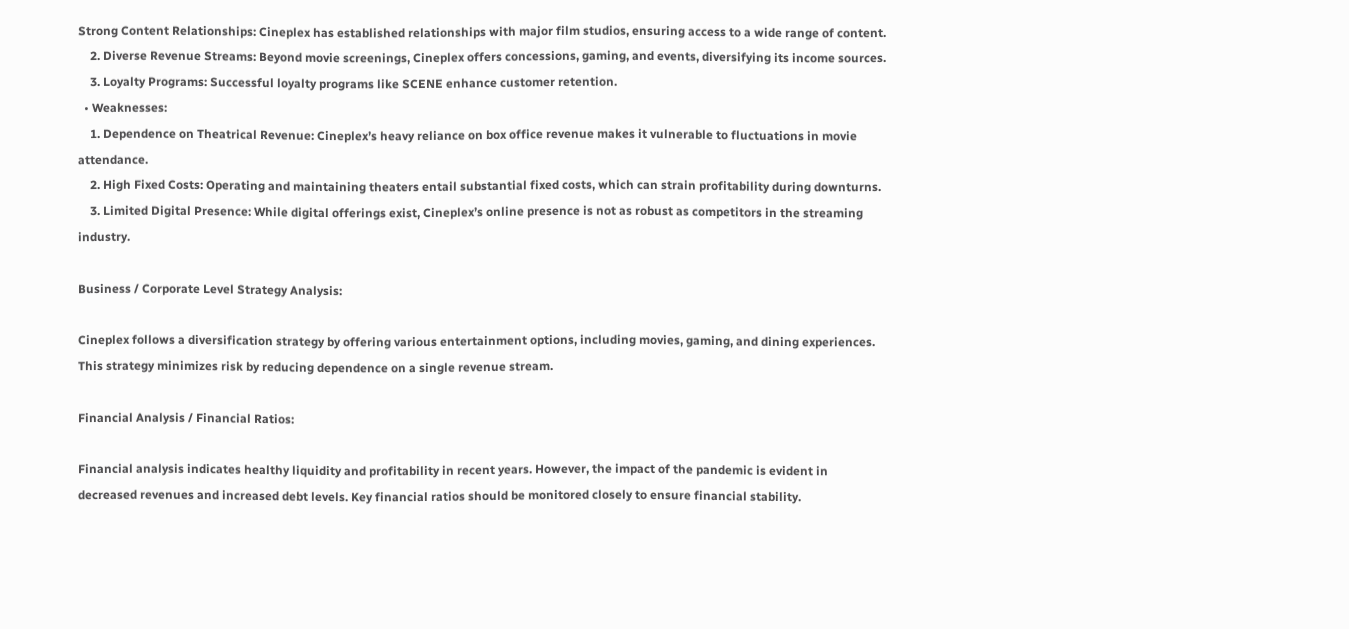Strong Content Relationships: Cineplex has established relationships with major film studios, ensuring access to a wide range of content.
    2. Diverse Revenue Streams: Beyond movie screenings, Cineplex offers concessions, gaming, and events, diversifying its income sources.
    3. Loyalty Programs: Successful loyalty programs like SCENE enhance customer retention.
  • Weaknesses:
    1. Dependence on Theatrical Revenue: Cineplex’s heavy reliance on box office revenue makes it vulnerable to fluctuations in movie attendance.
    2. High Fixed Costs: Operating and maintaining theaters entail substantial fixed costs, which can strain profitability during downturns.
    3. Limited Digital Presence: While digital offerings exist, Cineplex’s online presence is not as robust as competitors in the streaming industry.

Business / Corporate Level Strategy Analysis:

Cineplex follows a diversification strategy by offering various entertainment options, including movies, gaming, and dining experiences. This strategy minimizes risk by reducing dependence on a single revenue stream.

Financial Analysis / Financial Ratios:

Financial analysis indicates healthy liquidity and profitability in recent years. However, the impact of the pandemic is evident in decreased revenues and increased debt levels. Key financial ratios should be monitored closely to ensure financial stability.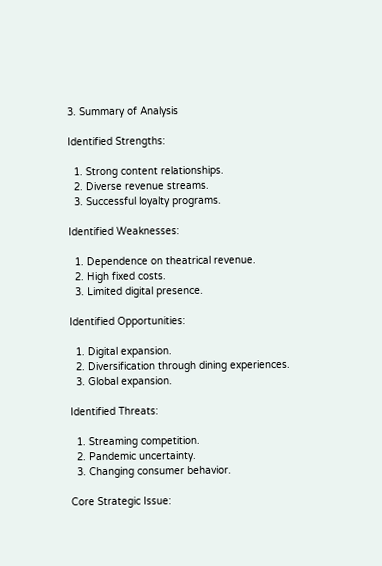3. Summary of Analysis

Identified Strengths:

  1. Strong content relationships.
  2. Diverse revenue streams.
  3. Successful loyalty programs.

Identified Weaknesses:

  1. Dependence on theatrical revenue.
  2. High fixed costs.
  3. Limited digital presence.

Identified Opportunities:

  1. Digital expansion.
  2. Diversification through dining experiences.
  3. Global expansion.

Identified Threats:

  1. Streaming competition.
  2. Pandemic uncertainty.
  3. Changing consumer behavior.

Core Strategic Issue: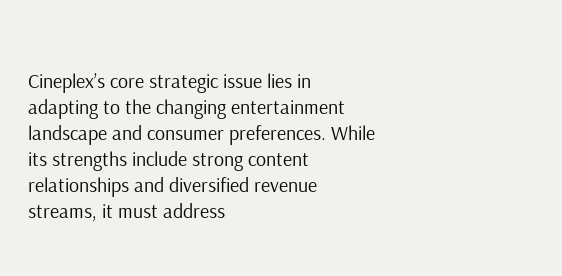Cineplex’s core strategic issue lies in adapting to the changing entertainment landscape and consumer preferences. While its strengths include strong content relationships and diversified revenue streams, it must address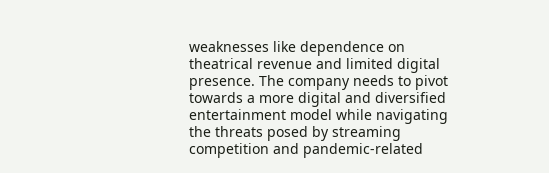weaknesses like dependence on theatrical revenue and limited digital presence. The company needs to pivot towards a more digital and diversified entertainment model while navigating the threats posed by streaming competition and pandemic-related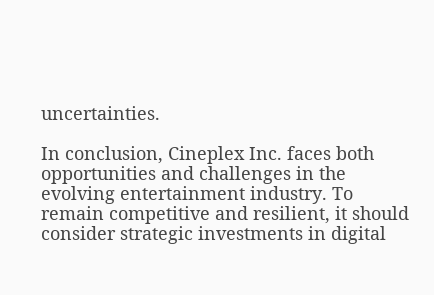uncertainties.

In conclusion, Cineplex Inc. faces both opportunities and challenges in the evolving entertainment industry. To remain competitive and resilient, it should consider strategic investments in digital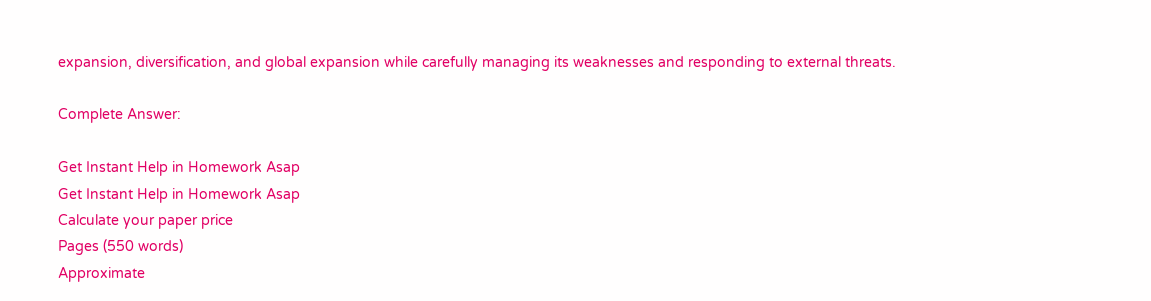expansion, diversification, and global expansion while carefully managing its weaknesses and responding to external threats.

Complete Answer:

Get Instant Help in Homework Asap
Get Instant Help in Homework Asap
Calculate your paper price
Pages (550 words)
Approximate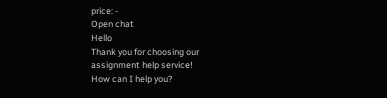price: -
Open chat
Hello
Thank you for choosing our assignment help service!
How can I help you?